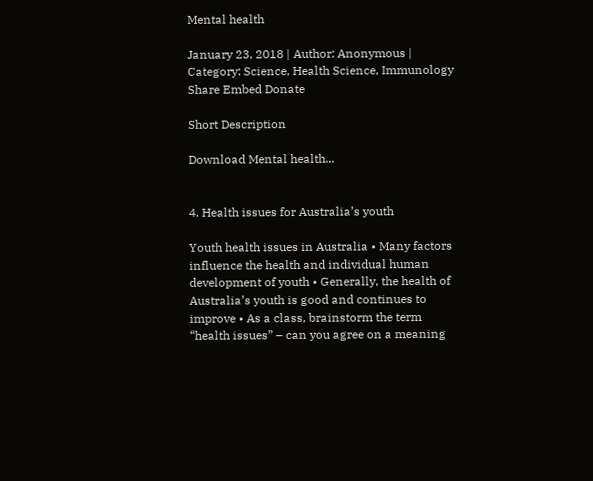Mental health

January 23, 2018 | Author: Anonymous | Category: Science, Health Science, Immunology
Share Embed Donate

Short Description

Download Mental health...


4. Health issues for Australia’s youth

Youth health issues in Australia • Many factors influence the health and individual human development of youth • Generally, the health of Australia’s youth is good and continues to improve • As a class, brainstorm the term “health issues” – can you agree on a meaning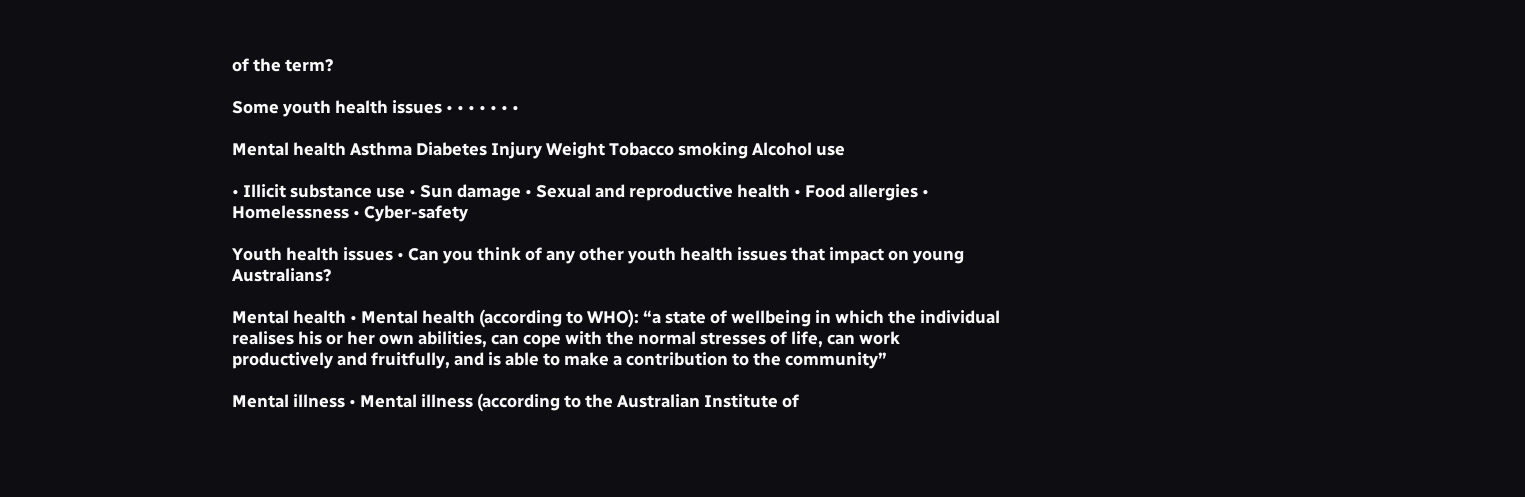of the term?

Some youth health issues • • • • • • •

Mental health Asthma Diabetes Injury Weight Tobacco smoking Alcohol use

• Illicit substance use • Sun damage • Sexual and reproductive health • Food allergies • Homelessness • Cyber-safety

Youth health issues • Can you think of any other youth health issues that impact on young Australians?

Mental health • Mental health (according to WHO): “a state of wellbeing in which the individual realises his or her own abilities, can cope with the normal stresses of life, can work productively and fruitfully, and is able to make a contribution to the community”

Mental illness • Mental illness (according to the Australian Institute of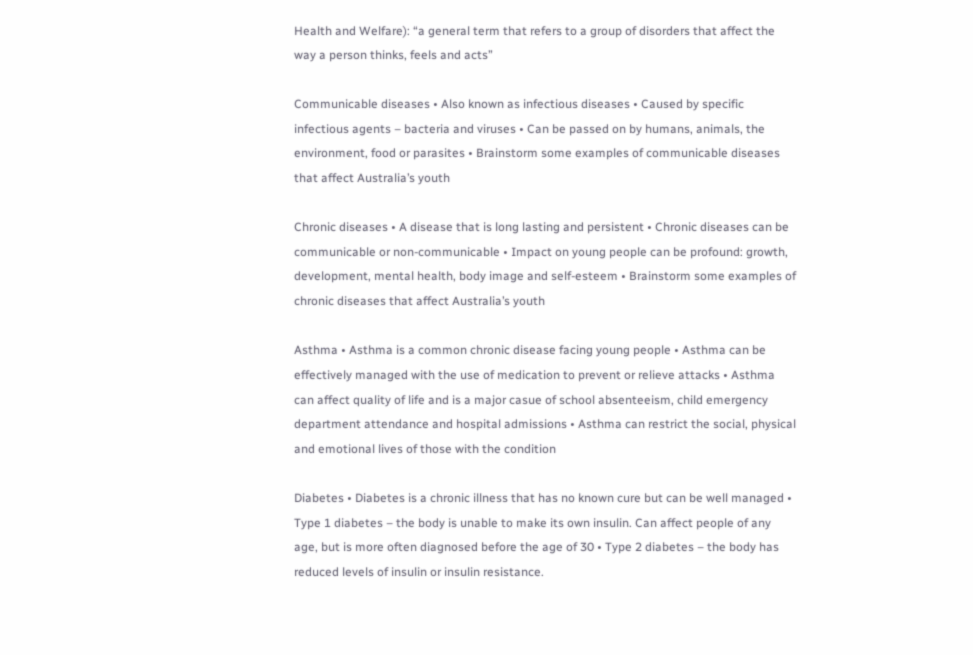Health and Welfare): “a general term that refers to a group of disorders that affect the way a person thinks, feels and acts”

Communicable diseases • Also known as infectious diseases • Caused by specific infectious agents – bacteria and viruses • Can be passed on by humans, animals, the environment, food or parasites • Brainstorm some examples of communicable diseases that affect Australia’s youth

Chronic diseases • A disease that is long lasting and persistent • Chronic diseases can be communicable or non-communicable • Impact on young people can be profound: growth, development, mental health, body image and self-esteem • Brainstorm some examples of chronic diseases that affect Australia’s youth

Asthma • Asthma is a common chronic disease facing young people • Asthma can be effectively managed with the use of medication to prevent or relieve attacks • Asthma can affect quality of life and is a major casue of school absenteeism, child emergency department attendance and hospital admissions • Asthma can restrict the social, physical and emotional lives of those with the condition

Diabetes • Diabetes is a chronic illness that has no known cure but can be well managed • Type 1 diabetes – the body is unable to make its own insulin. Can affect people of any age, but is more often diagnosed before the age of 30 • Type 2 diabetes – the body has reduced levels of insulin or insulin resistance.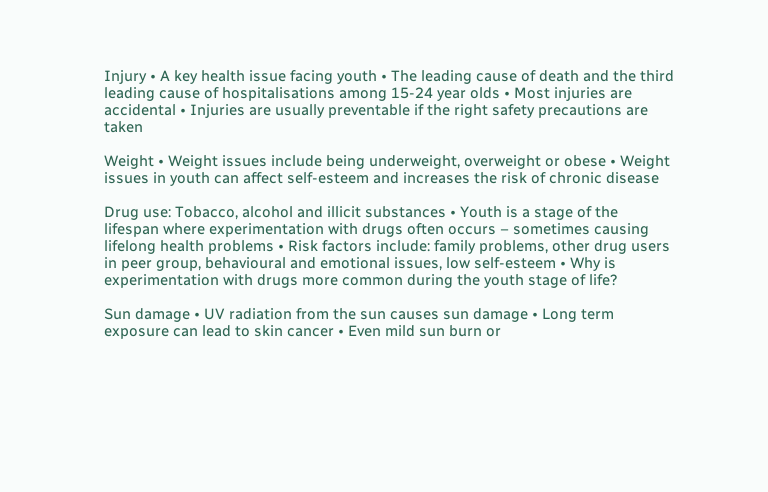Injury • A key health issue facing youth • The leading cause of death and the third leading cause of hospitalisations among 15-24 year olds • Most injuries are accidental • Injuries are usually preventable if the right safety precautions are taken

Weight • Weight issues include being underweight, overweight or obese • Weight issues in youth can affect self-esteem and increases the risk of chronic disease

Drug use: Tobacco, alcohol and illicit substances • Youth is a stage of the lifespan where experimentation with drugs often occurs – sometimes causing lifelong health problems • Risk factors include: family problems, other drug users in peer group, behavioural and emotional issues, low self-esteem • Why is experimentation with drugs more common during the youth stage of life?

Sun damage • UV radiation from the sun causes sun damage • Long term exposure can lead to skin cancer • Even mild sun burn or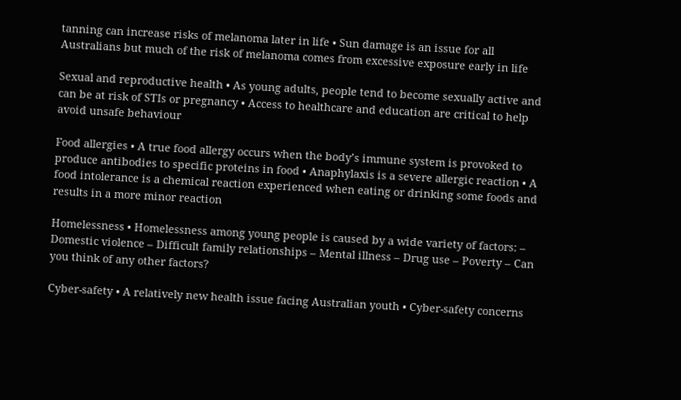tanning can increase risks of melanoma later in life • Sun damage is an issue for all Australians but much of the risk of melanoma comes from excessive exposure early in life

Sexual and reproductive health • As young adults, people tend to become sexually active and can be at risk of STIs or pregnancy • Access to healthcare and education are critical to help avoid unsafe behaviour

Food allergies • A true food allergy occurs when the body’s immune system is provoked to produce antibodies to specific proteins in food • Anaphylaxis is a severe allergic reaction • A food intolerance is a chemical reaction experienced when eating or drinking some foods and results in a more minor reaction

Homelessness • Homelessness among young people is caused by a wide variety of factors: – Domestic violence – Difficult family relationships – Mental illness – Drug use – Poverty – Can you think of any other factors?

Cyber-safety • A relatively new health issue facing Australian youth • Cyber-safety concerns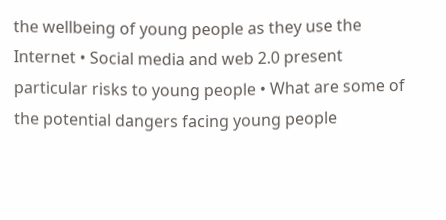the wellbeing of young people as they use the Internet • Social media and web 2.0 present particular risks to young people • What are some of the potential dangers facing young people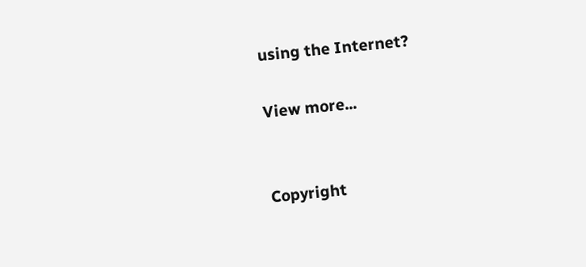using the Internet?

View more...


Copyright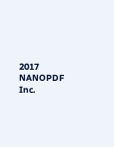2017 NANOPDF Inc.